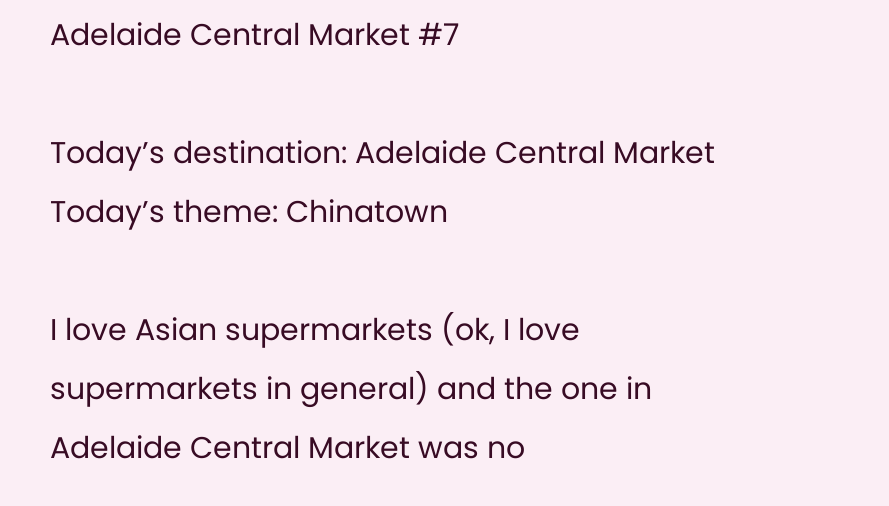Adelaide Central Market #7

Today’s destination: Adelaide Central Market
Today’s theme: Chinatown

I love Asian supermarkets (ok, I love supermarkets in general) and the one in Adelaide Central Market was no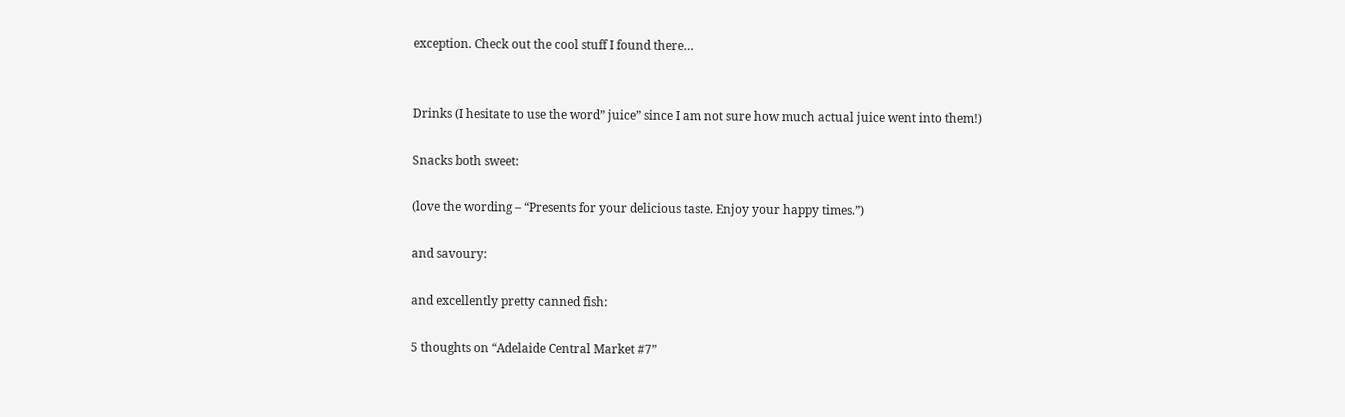exception. Check out the cool stuff I found there…


Drinks (I hesitate to use the word” juice” since I am not sure how much actual juice went into them!)

Snacks both sweet:

(love the wording – “Presents for your delicious taste. Enjoy your happy times.”)

and savoury:

and excellently pretty canned fish:

5 thoughts on “Adelaide Central Market #7”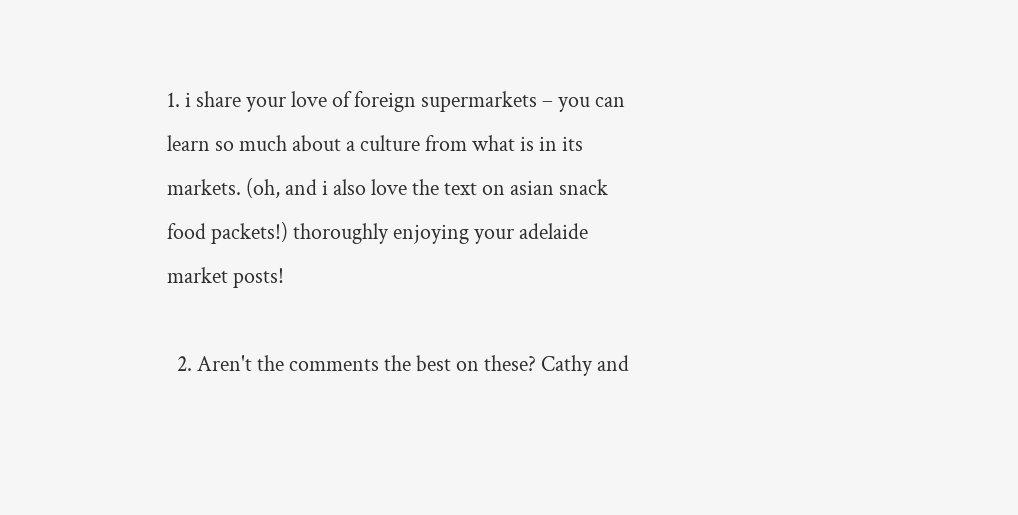1. i share your love of foreign supermarkets – you can learn so much about a culture from what is in its markets. (oh, and i also love the text on asian snack food packets!) thoroughly enjoying your adelaide market posts!

  2. Aren't the comments the best on these? Cathy and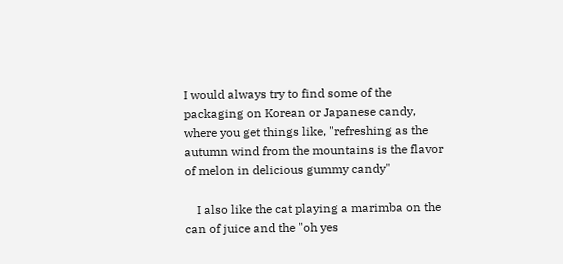I would always try to find some of the packaging on Korean or Japanese candy, where you get things like, "refreshing as the autumn wind from the mountains is the flavor of melon in delicious gummy candy"

    I also like the cat playing a marimba on the can of juice and the "oh yes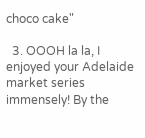choco cake"

  3. OOOH la la, I enjoyed your Adelaide market series immensely! By the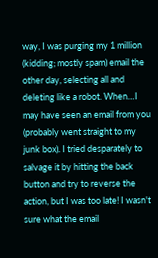way, I was purging my 1 million (kidding; mostly spam) email the other day, selecting all and deleting like a robot. When…I may have seen an email from you (probably went straight to my junk box). I tried desparately to salvage it by hitting the back button and try to reverse the action, but I was too late! I wasn't sure what the email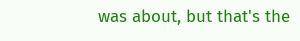was about, but that's the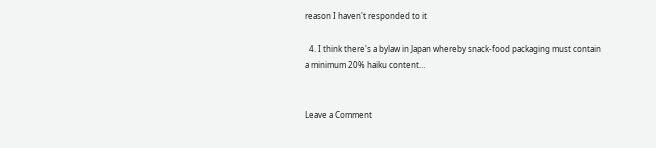reason I haven't responded to it

  4. I think there's a bylaw in Japan whereby snack-food packaging must contain a minimum 20% haiku content…


Leave a Comment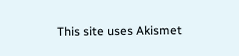This site uses Akismet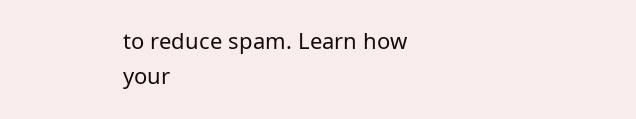to reduce spam. Learn how your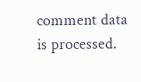comment data is processed.